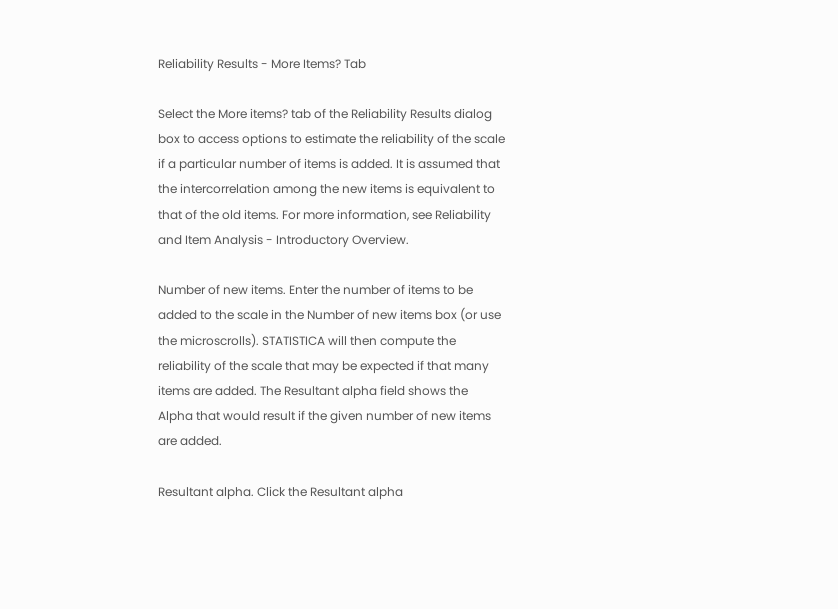Reliability Results - More Items? Tab

Select the More items? tab of the Reliability Results dialog box to access options to estimate the reliability of the scale if a particular number of items is added. It is assumed that the intercorrelation among the new items is equivalent to that of the old items. For more information, see Reliability and Item Analysis - Introductory Overview.

Number of new items. Enter the number of items to be added to the scale in the Number of new items box (or use the microscrolls). STATISTICA will then compute the reliability of the scale that may be expected if that many items are added. The Resultant alpha field shows the Alpha that would result if the given number of new items are added.

Resultant alpha. Click the Resultant alpha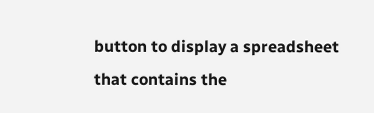button to display a spreadsheet that contains the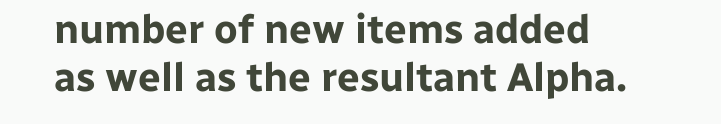number of new items added as well as the resultant Alpha.